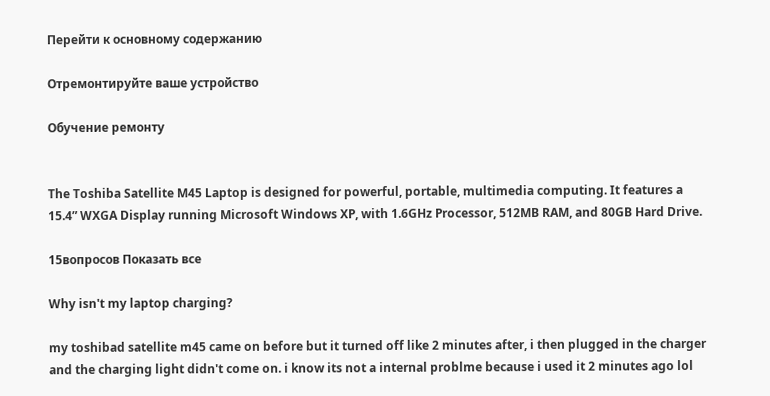Перейти к основному содержанию

Отремонтируйте ваше устройство

Обучение ремонту


The Toshiba Satellite M45 Laptop is designed for powerful, portable, multimedia computing. It features a 15.4” WXGA Display running Microsoft Windows XP, with 1.6GHz Processor, 512MB RAM, and 80GB Hard Drive.

15вопросов Показать все

Why isn't my laptop charging?

my toshibad satellite m45 came on before but it turned off like 2 minutes after, i then plugged in the charger and the charging light didn't come on. i know its not a internal problme because i used it 2 minutes ago lol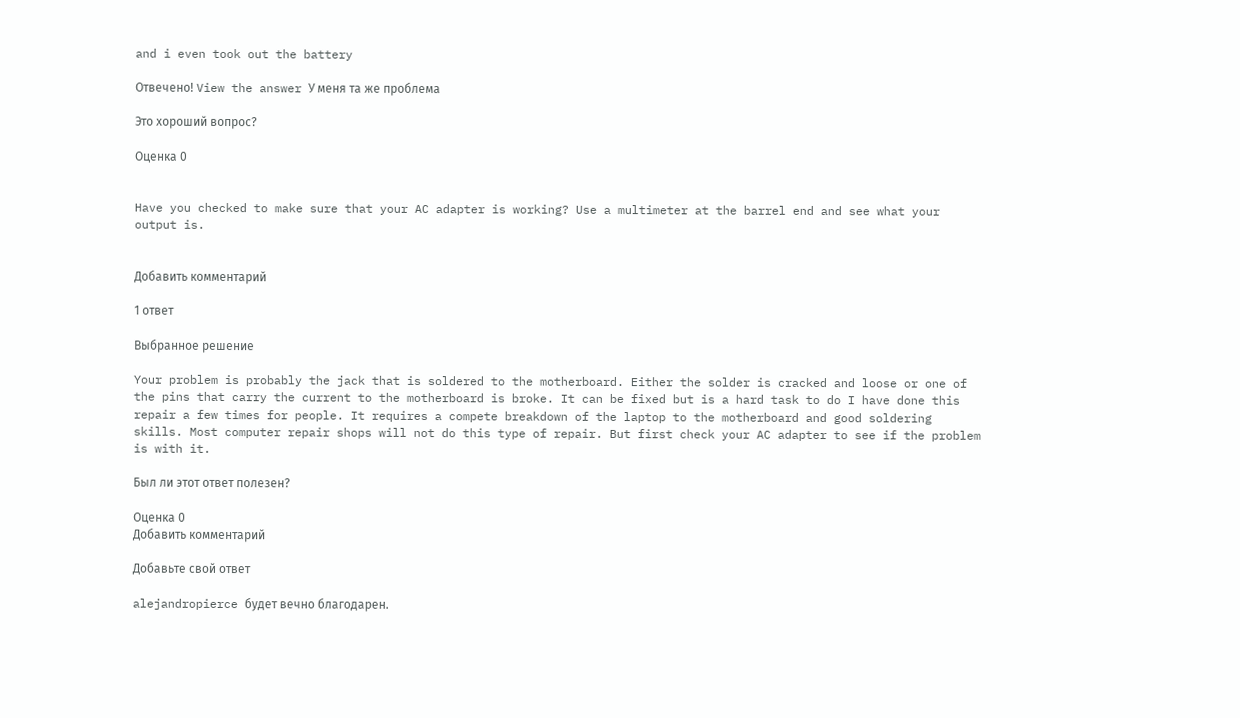and i even took out the battery

Отвечено! View the answer У меня та же проблема

Это хороший вопрос?

Оценка 0


Have you checked to make sure that your AC adapter is working? Use a multimeter at the barrel end and see what your output is.


Добавить комментарий

1 ответ

Выбранное решение

Your problem is probably the jack that is soldered to the motherboard. Either the solder is cracked and loose or one of the pins that carry the current to the motherboard is broke. It can be fixed but is a hard task to do I have done this repair a few times for people. It requires a compete breakdown of the laptop to the motherboard and good soldering skills. Most computer repair shops will not do this type of repair. But first check your AC adapter to see if the problem is with it.

Был ли этот ответ полезен?

Оценка 0
Добавить комментарий

Добавьте свой ответ

alejandropierce будет вечно благодарен.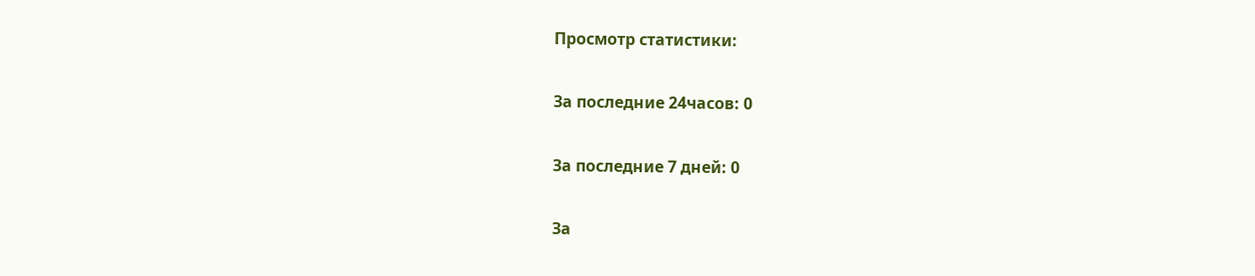Просмотр статистики:

За последние 24часов: 0

За последние 7 дней: 0

За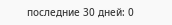последние 30 дней: 0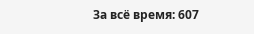За всё время: 607